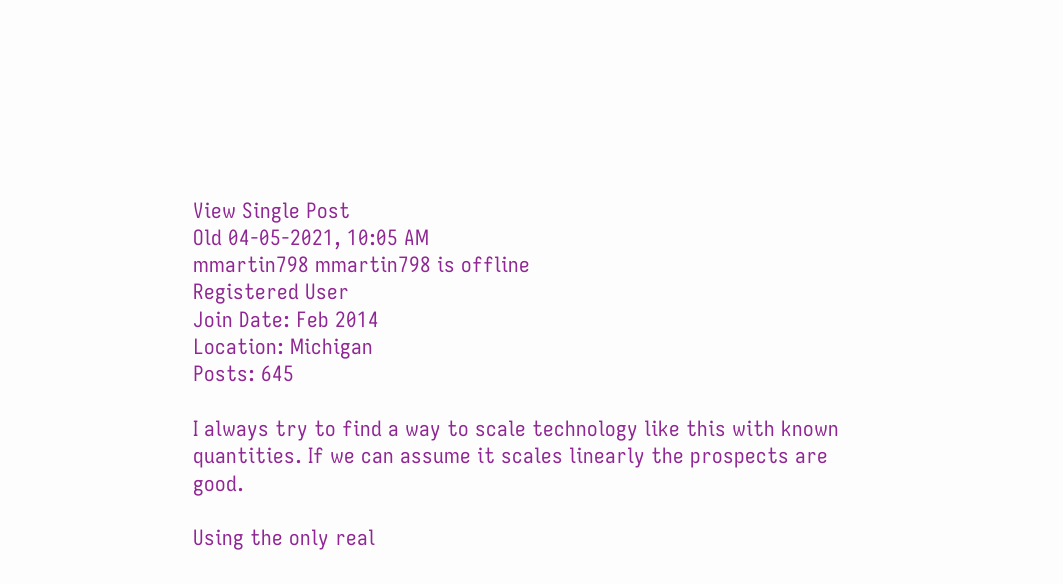View Single Post
Old 04-05-2021, 10:05 AM
mmartin798 mmartin798 is offline
Registered User
Join Date: Feb 2014
Location: Michigan
Posts: 645

I always try to find a way to scale technology like this with known quantities. If we can assume it scales linearly the prospects are good.

Using the only real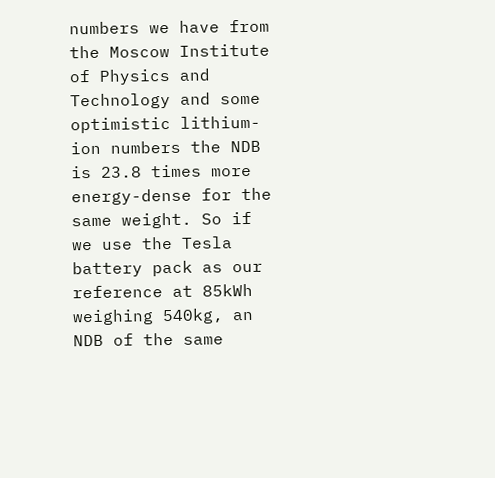numbers we have from the Moscow Institute of Physics and Technology and some optimistic lithium-ion numbers the NDB is 23.8 times more energy-dense for the same weight. So if we use the Tesla battery pack as our reference at 85kWh weighing 540kg, an NDB of the same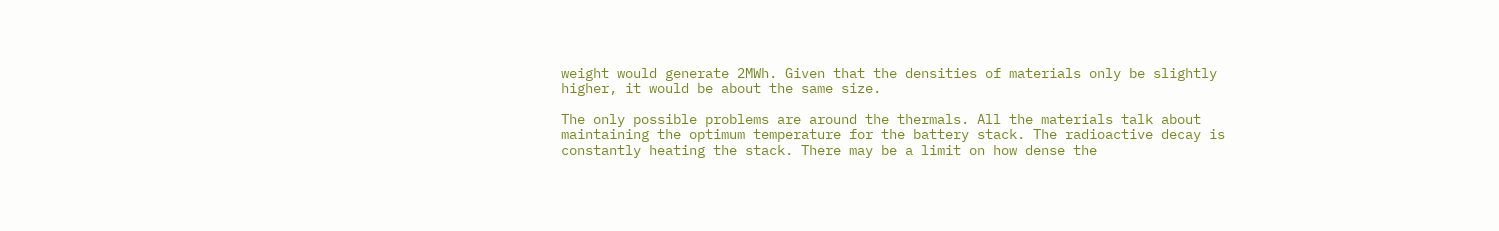weight would generate 2MWh. Given that the densities of materials only be slightly higher, it would be about the same size.

The only possible problems are around the thermals. All the materials talk about maintaining the optimum temperature for the battery stack. The radioactive decay is constantly heating the stack. There may be a limit on how dense the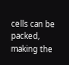cells can be packed, making the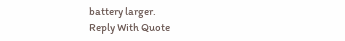battery larger.
Reply With Quote